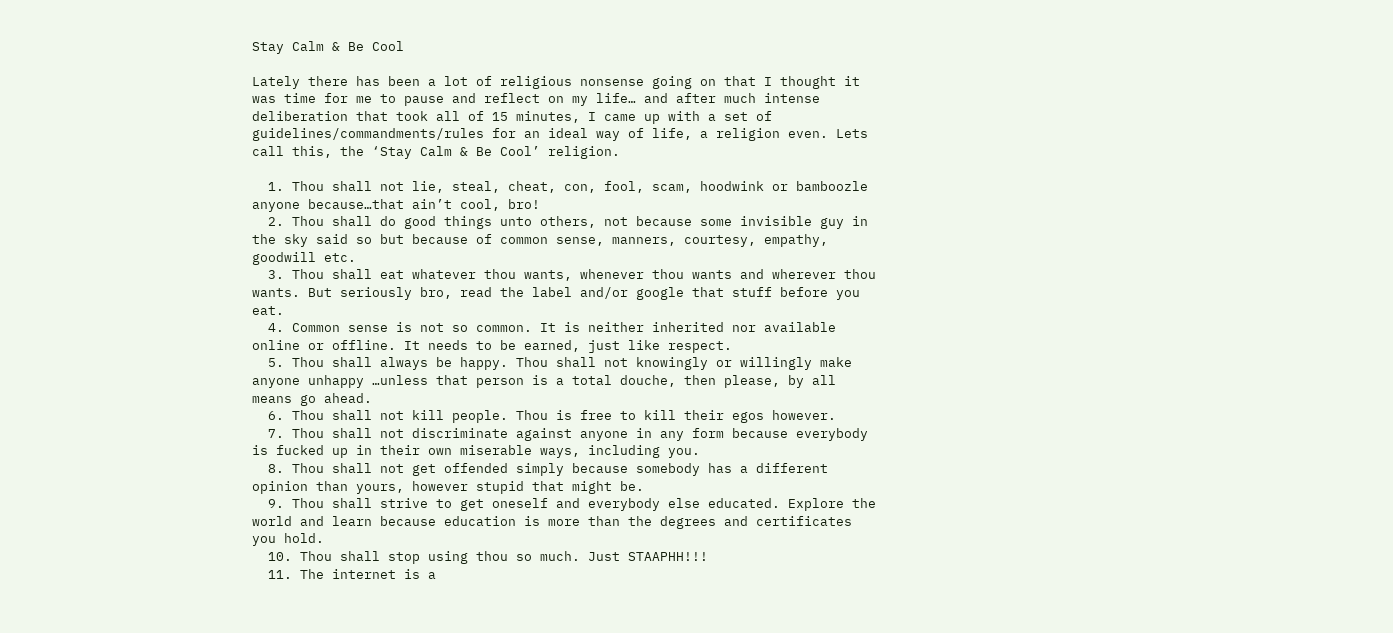Stay Calm & Be Cool

Lately there has been a lot of religious nonsense going on that I thought it was time for me to pause and reflect on my life… and after much intense deliberation that took all of 15 minutes, I came up with a set of guidelines/commandments/rules for an ideal way of life, a religion even. Lets call this, the ‘Stay Calm & Be Cool’ religion.

  1. Thou shall not lie, steal, cheat, con, fool, scam, hoodwink or bamboozle anyone because…that ain’t cool, bro!
  2. Thou shall do good things unto others, not because some invisible guy in the sky said so but because of common sense, manners, courtesy, empathy, goodwill etc.
  3. Thou shall eat whatever thou wants, whenever thou wants and wherever thou wants. But seriously bro, read the label and/or google that stuff before you eat.
  4. Common sense is not so common. It is neither inherited nor available online or offline. It needs to be earned, just like respect.
  5. Thou shall always be happy. Thou shall not knowingly or willingly make anyone unhappy …unless that person is a total douche, then please, by all means go ahead.
  6. Thou shall not kill people. Thou is free to kill their egos however.
  7. Thou shall not discriminate against anyone in any form because everybody is fucked up in their own miserable ways, including you.
  8. Thou shall not get offended simply because somebody has a different opinion than yours, however stupid that might be.
  9. Thou shall strive to get oneself and everybody else educated. Explore the world and learn because education is more than the degrees and certificates you hold.
  10. Thou shall stop using thou so much. Just STAAPHH!!!
  11. The internet is a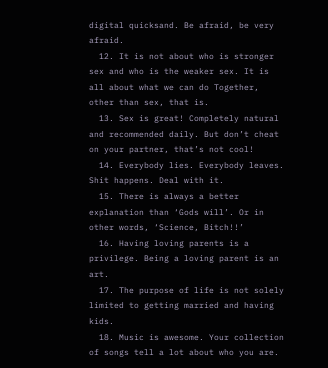digital quicksand. Be afraid, be very afraid.
  12. It is not about who is stronger sex and who is the weaker sex. It is all about what we can do Together, other than sex, that is.
  13. Sex is great! Completely natural and recommended daily. But don’t cheat on your partner, that’s not cool!
  14. Everybody lies. Everybody leaves. Shit happens. Deal with it.
  15. There is always a better explanation than ‘Gods will’. Or in other words, ‘Science, Bitch!!’
  16. Having loving parents is a privilege. Being a loving parent is an art.
  17. The purpose of life is not solely limited to getting married and having kids.
  18. Music is awesome. Your collection of songs tell a lot about who you are.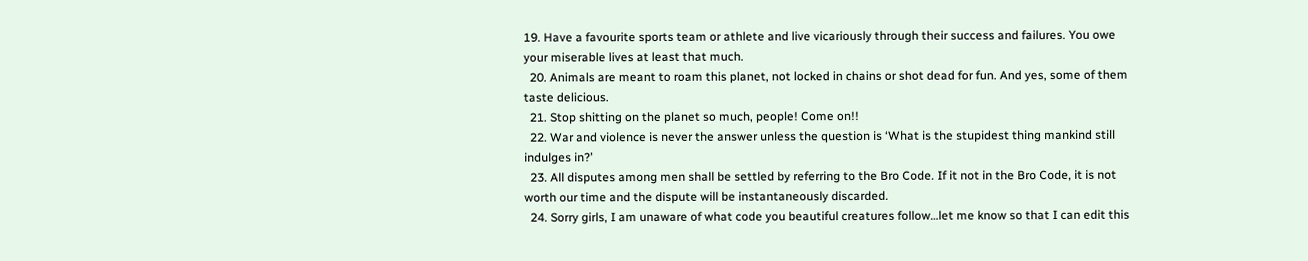19. Have a favourite sports team or athlete and live vicariously through their success and failures. You owe your miserable lives at least that much.
  20. Animals are meant to roam this planet, not locked in chains or shot dead for fun. And yes, some of them taste delicious.
  21. Stop shitting on the planet so much, people! Come on!!
  22. War and violence is never the answer unless the question is ‘What is the stupidest thing mankind still indulges in?’
  23. All disputes among men shall be settled by referring to the Bro Code. If it not in the Bro Code, it is not worth our time and the dispute will be instantaneously discarded.
  24. Sorry girls, I am unaware of what code you beautiful creatures follow…let me know so that I can edit this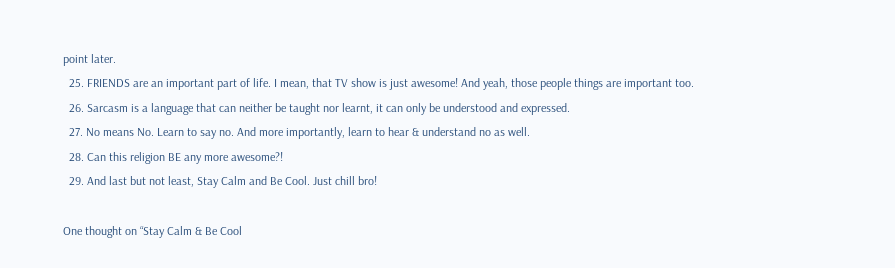point later.
  25. FRIENDS are an important part of life. I mean, that TV show is just awesome! And yeah, those people things are important too.
  26. Sarcasm is a language that can neither be taught nor learnt, it can only be understood and expressed.
  27. No means No. Learn to say no. And more importantly, learn to hear & understand no as well.
  28. Can this religion BE any more awesome?!
  29. And last but not least, Stay Calm and Be Cool. Just chill bro!

One thought on “Stay Calm & Be Cool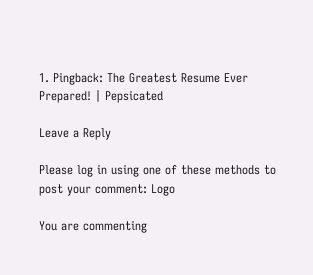1. Pingback: The Greatest Resume Ever Prepared! | Pepsicated

Leave a Reply

Please log in using one of these methods to post your comment: Logo

You are commenting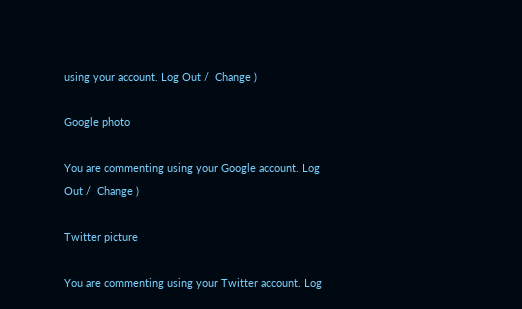using your account. Log Out /  Change )

Google photo

You are commenting using your Google account. Log Out /  Change )

Twitter picture

You are commenting using your Twitter account. Log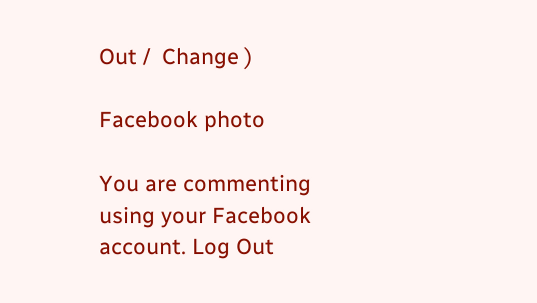Out /  Change )

Facebook photo

You are commenting using your Facebook account. Log Out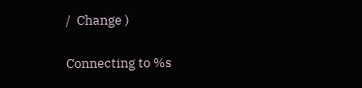/  Change )

Connecting to %s